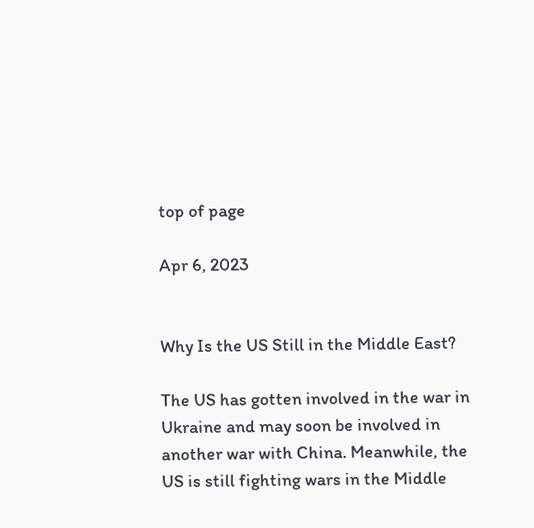top of page

Apr 6, 2023


Why Is the US Still in the Middle East?

The US has gotten involved in the war in Ukraine and may soon be involved in another war with China. Meanwhile, the US is still fighting wars in the Middle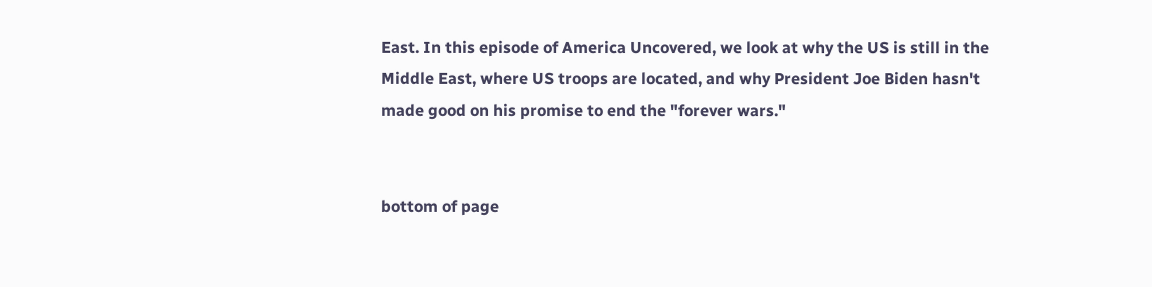East. In this episode of America Uncovered, we look at why the US is still in the Middle East, where US troops are located, and why President Joe Biden hasn't made good on his promise to end the "forever wars."


bottom of page